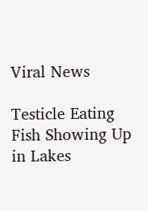Viral News

Testicle Eating Fish Showing Up in Lakes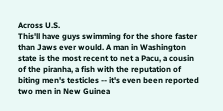Across U.S.
This'll have guys swimming for the shore faster than Jaws ever would. A man in Washington state is the most recent to net a Pacu, a cousin of the piranha, a fish with the reputation of biting men's testicles -- it's even been reported two men in New Guinea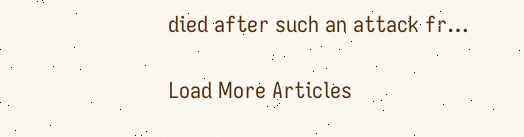died after such an attack fr…

Load More Articles